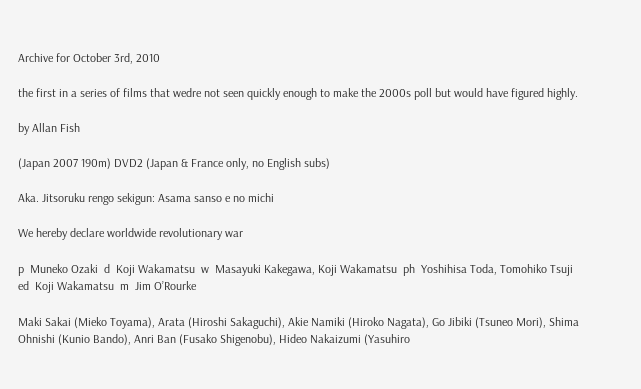Archive for October 3rd, 2010

the first in a series of films that wedre not seen quickly enough to make the 2000s poll but would have figured highly.

by Allan Fish

(Japan 2007 190m) DVD2 (Japan & France only, no English subs)

Aka. Jitsoruku rengo sekigun: Asama sanso e no michi

We hereby declare worldwide revolutionary war

p  Muneko Ozaki  d  Koji Wakamatsu  w  Masayuki Kakegawa, Koji Wakamatsu  ph  Yoshihisa Toda, Tomohiko Tsuji  ed  Koji Wakamatsu  m  Jim O’Rourke

Maki Sakai (Mieko Toyama), Arata (Hiroshi Sakaguchi), Akie Namiki (Hiroko Nagata), Go Jibiki (Tsuneo Mori), Shima Ohnishi (Kunio Bando), Anri Ban (Fusako Shigenobu), Hideo Nakaizumi (Yasuhiro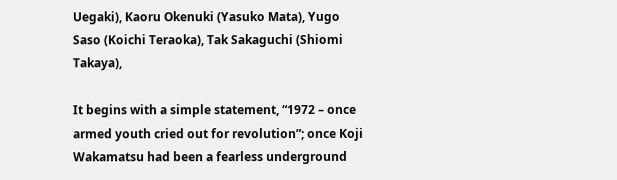Uegaki), Kaoru Okenuki (Yasuko Mata), Yugo Saso (Koichi Teraoka), Tak Sakaguchi (Shiomi Takaya),

It begins with a simple statement, “1972 – once armed youth cried out for revolution”; once Koji Wakamatsu had been a fearless underground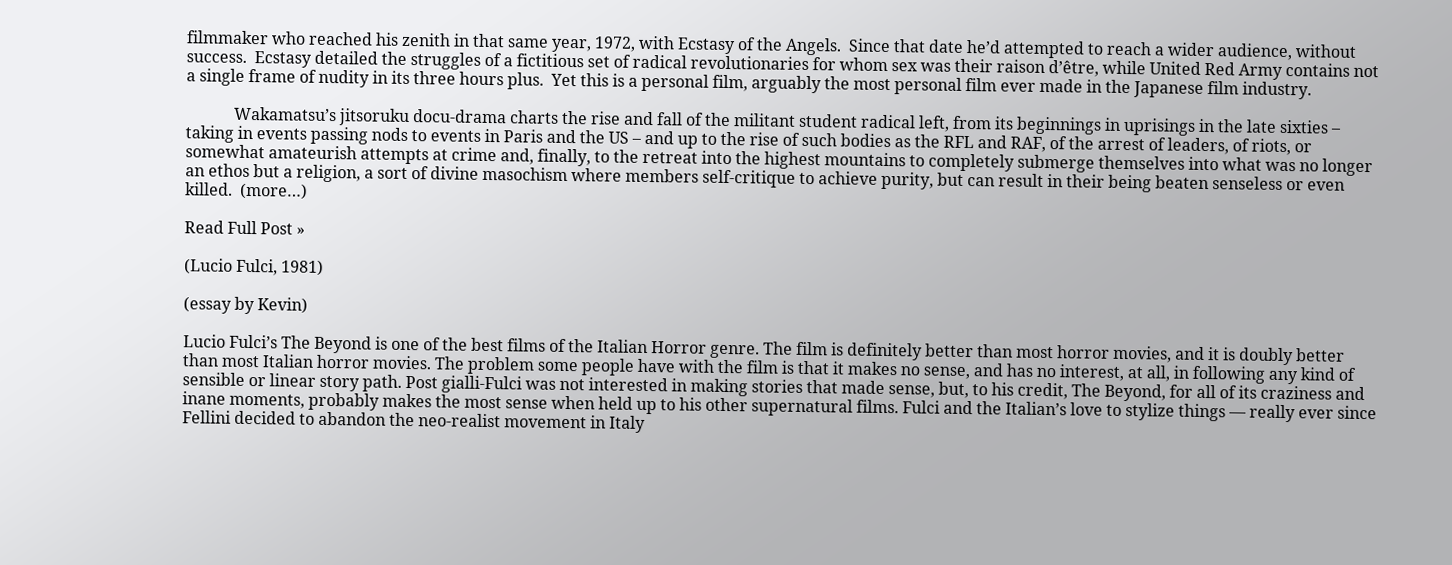filmmaker who reached his zenith in that same year, 1972, with Ecstasy of the Angels.  Since that date he’d attempted to reach a wider audience, without success.  Ecstasy detailed the struggles of a fictitious set of radical revolutionaries for whom sex was their raison d’être, while United Red Army contains not a single frame of nudity in its three hours plus.  Yet this is a personal film, arguably the most personal film ever made in the Japanese film industry.

            Wakamatsu’s jitsoruku docu-drama charts the rise and fall of the militant student radical left, from its beginnings in uprisings in the late sixties – taking in events passing nods to events in Paris and the US – and up to the rise of such bodies as the RFL and RAF, of the arrest of leaders, of riots, or somewhat amateurish attempts at crime and, finally, to the retreat into the highest mountains to completely submerge themselves into what was no longer an ethos but a religion, a sort of divine masochism where members self-critique to achieve purity, but can result in their being beaten senseless or even killed.  (more…)

Read Full Post »

(Lucio Fulci, 1981)

(essay by Kevin)

Lucio Fulci’s The Beyond is one of the best films of the Italian Horror genre. The film is definitely better than most horror movies, and it is doubly better than most Italian horror movies. The problem some people have with the film is that it makes no sense, and has no interest, at all, in following any kind of sensible or linear story path. Post gialli-Fulci was not interested in making stories that made sense, but, to his credit, The Beyond, for all of its craziness and inane moments, probably makes the most sense when held up to his other supernatural films. Fulci and the Italian’s love to stylize things — really ever since Fellini decided to abandon the neo-realist movement in Italy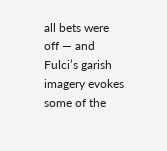all bets were off — and Fulci’s garish imagery evokes some of the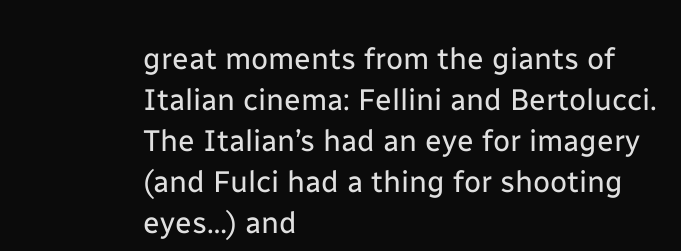great moments from the giants of Italian cinema: Fellini and Bertolucci. The Italian’s had an eye for imagery (and Fulci had a thing for shooting eyes…) and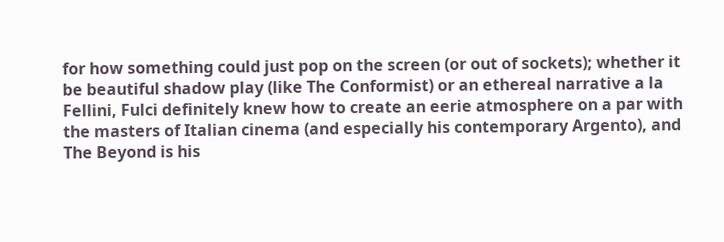for how something could just pop on the screen (or out of sockets); whether it be beautiful shadow play (like The Conformist) or an ethereal narrative a la Fellini, Fulci definitely knew how to create an eerie atmosphere on a par with the masters of Italian cinema (and especially his contemporary Argento), and The Beyond is his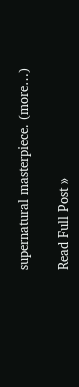supernatural masterpiece. (more…)

Read Full Post »